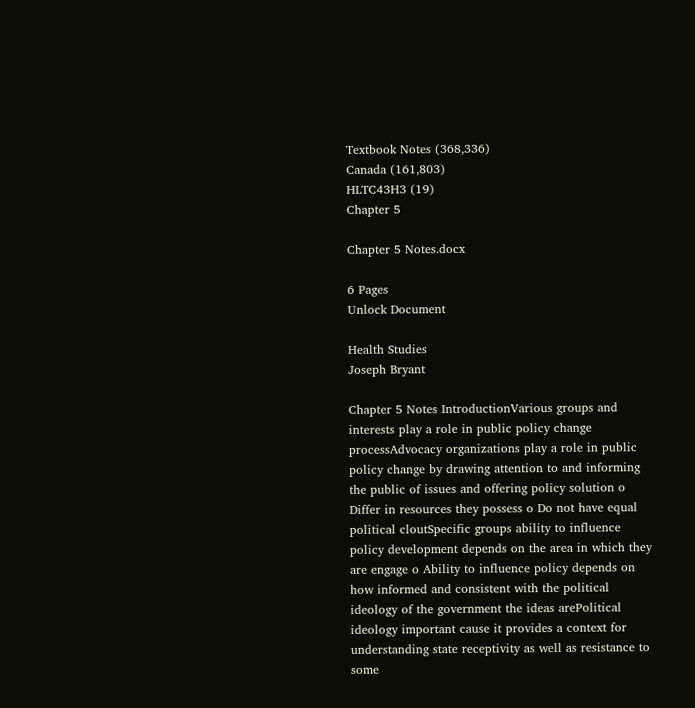Textbook Notes (368,336)
Canada (161,803)
HLTC43H3 (19)
Chapter 5

Chapter 5 Notes.docx

6 Pages
Unlock Document

Health Studies
Joseph Bryant

Chapter 5 Notes IntroductionVarious groups and interests play a role in public policy change processAdvocacy organizations play a role in public policy change by drawing attention to and informing the public of issues and offering policy solution o Differ in resources they possess o Do not have equal political cloutSpecific groups ability to influence policy development depends on the area in which they are engage o Ability to influence policy depends on how informed and consistent with the political ideology of the government the ideas arePolitical ideology important cause it provides a context for understanding state receptivity as well as resistance to some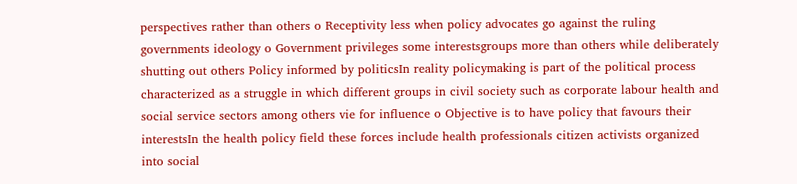perspectives rather than others o Receptivity less when policy advocates go against the ruling governments ideology o Government privileges some interestsgroups more than others while deliberately shutting out others Policy informed by politicsIn reality policymaking is part of the political process characterized as a struggle in which different groups in civil society such as corporate labour health and social service sectors among others vie for influence o Objective is to have policy that favours their interestsIn the health policy field these forces include health professionals citizen activists organized into social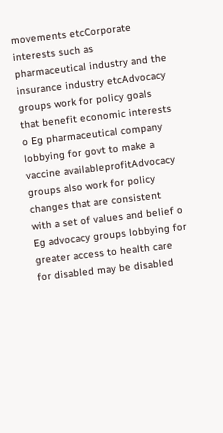movements etcCorporate interests such as pharmaceutical industry and the insurance industry etcAdvocacy groups work for policy goals that benefit economic interests o Eg pharmaceutical company lobbying for govt to make a vaccine availableprofitAdvocacy groups also work for policy changes that are consistent with a set of values and belief o Eg advocacy groups lobbying for greater access to health care for disabled may be disabled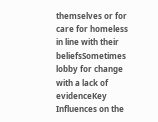themselves or for care for homeless in line with their beliefsSometimes lobby for change with a lack of evidenceKey Influences on the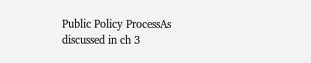Public Policy ProcessAs discussed in ch 3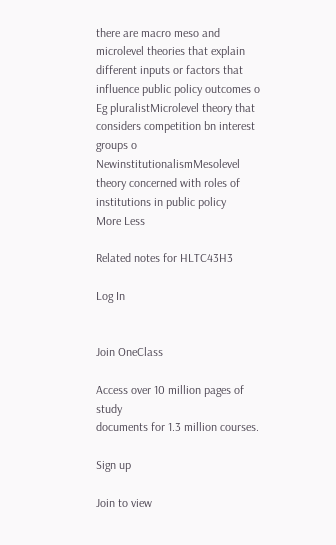there are macro meso and microlevel theories that explain different inputs or factors that influence public policy outcomes o Eg pluralistMicrolevel theory that considers competition bn interest groups o NewinstitutionalismMesolevel theory concerned with roles of institutions in public policy
More Less

Related notes for HLTC43H3

Log In


Join OneClass

Access over 10 million pages of study
documents for 1.3 million courses.

Sign up

Join to view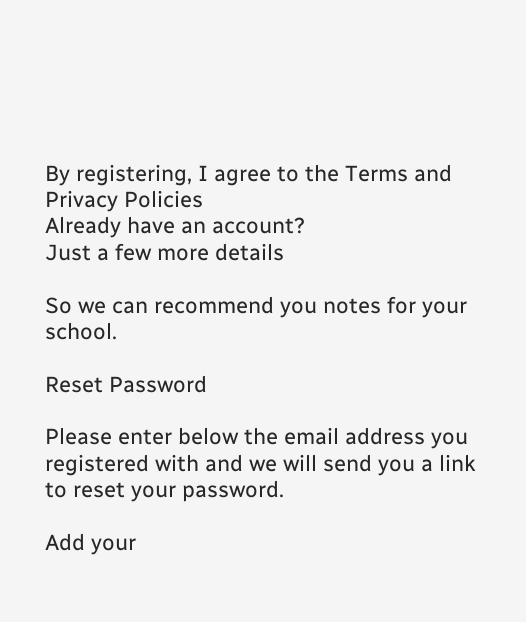By registering, I agree to the Terms and Privacy Policies
Already have an account?
Just a few more details

So we can recommend you notes for your school.

Reset Password

Please enter below the email address you registered with and we will send you a link to reset your password.

Add your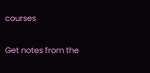courses

Get notes from the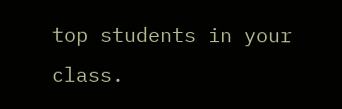top students in your class.